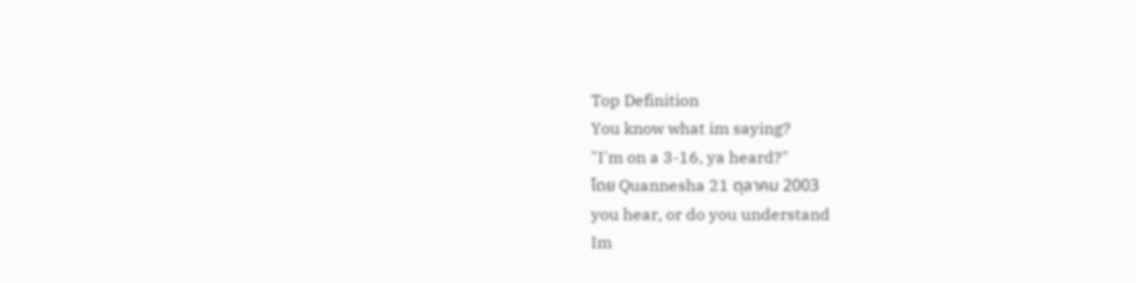Top Definition
You know what im saying?
"I'm on a 3-16, ya heard?"
โดย Quannesha 21 ตุลาคม 2003
you hear, or do you understand
Im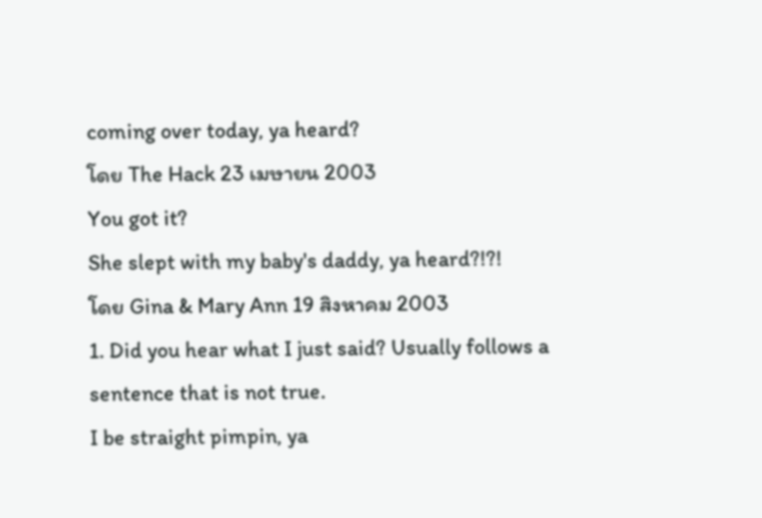coming over today, ya heard?
โดย The Hack 23 เมษายน 2003
You got it?
She slept with my baby's daddy, ya heard?!?!
โดย Gina & Mary Ann 19 สิงหาคม 2003
1. Did you hear what I just said? Usually follows a sentence that is not true.
I be straight pimpin, ya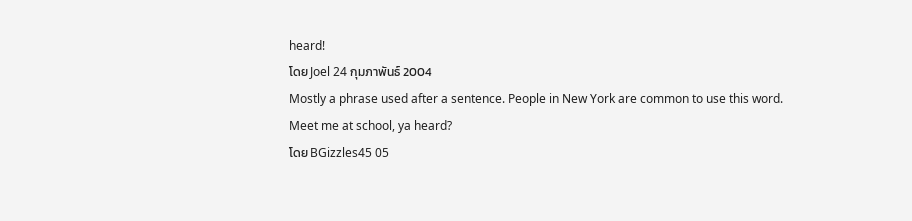heard!
โดย Joel 24 กุมภาพันธ์ 2004
Mostly a phrase used after a sentence. People in New York are common to use this word.
Meet me at school, ya heard?
โดย BGizzles45 05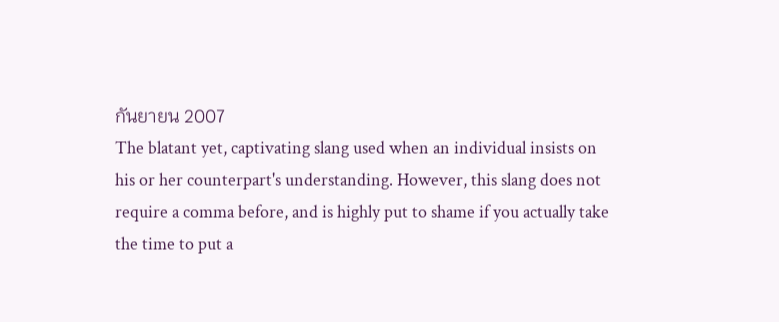กันยายน 2007
The blatant yet, captivating slang used when an individual insists on his or her counterpart's understanding. However, this slang does not require a comma before, and is highly put to shame if you actually take the time to put a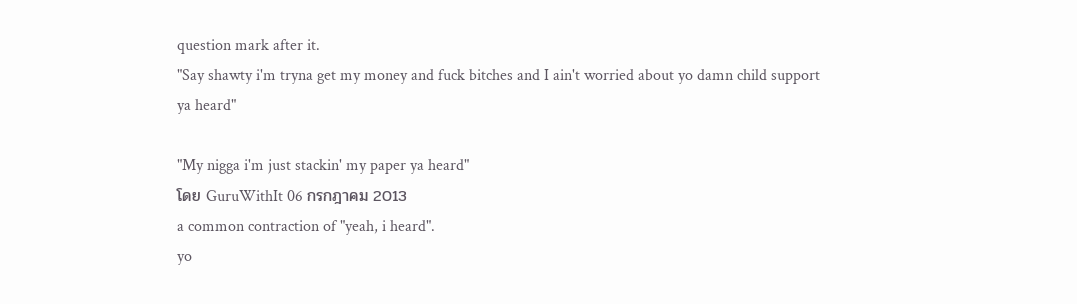question mark after it.
"Say shawty i'm tryna get my money and fuck bitches and I ain't worried about yo damn child support ya heard"

"My nigga i'm just stackin' my paper ya heard"
โดย GuruWithIt 06 กรกฎาคม 2013
a common contraction of "yeah, i heard".
yo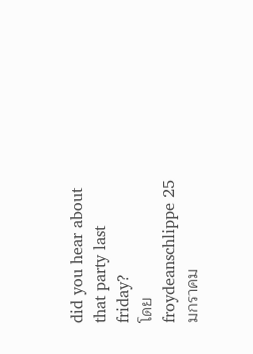did you hear about that party last friday?
โดย froydeanschlippe 25 มกราคม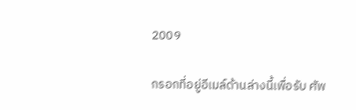2009

กรอกที่อยู่อีเมล์ด้านล่างนี้เพื่อรับ ศัพ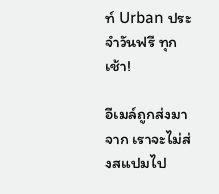ท์ Urban ประจำวันฟรี ทุกเช้า!

อีเมล์ถูกส่งมาจาก เราจะไม่ส่งสแปมไป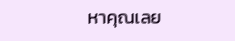หาคุณเลย